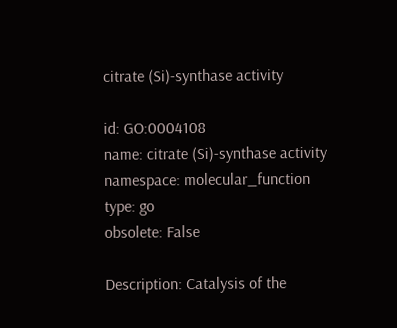citrate (Si)-synthase activity

id: GO:0004108
name: citrate (Si)-synthase activity
namespace: molecular_function
type: go
obsolete: False

Description: Catalysis of the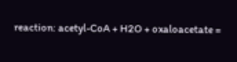reaction: acetyl-CoA + H2O + oxaloacetate =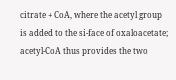citrate + CoA, where the acetyl group is added to the si-face of oxaloacetate; acetyl-CoA thus provides the two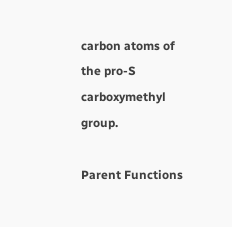carbon atoms of the pro-S carboxymethyl group.

Parent Functions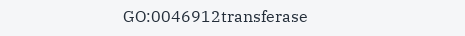GO:0046912transferase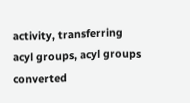activity, transferring acyl groups, acyl groups converted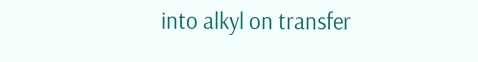into alkyl on transfer